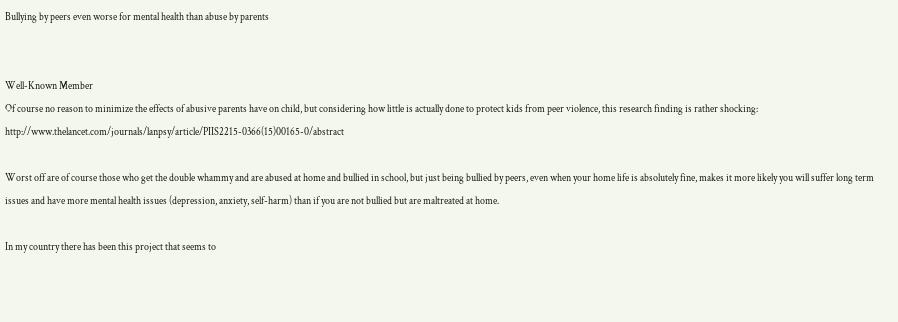Bullying by peers even worse for mental health than abuse by parents


Well-Known Member
Of course no reason to minimize the effects of abusive parents have on child, but considering how little is actually done to protect kids from peer violence, this research finding is rather shocking: http://www.thelancet.com/journals/lanpsy/article/PIIS2215-0366(15)00165-0/abstract

Worst off are of course those who get the double whammy and are abused at home and bullied in school, but just being bullied by peers, even when your home life is absolutely fine, makes it more likely you will suffer long term issues and have more mental health issues (depression, anxiety, self-harm) than if you are not bullied but are maltreated at home.

In my country there has been this project that seems to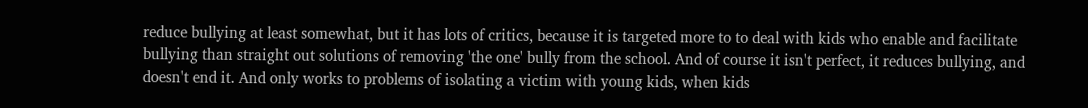reduce bullying at least somewhat, but it has lots of critics, because it is targeted more to to deal with kids who enable and facilitate bullying than straight out solutions of removing 'the one' bully from the school. And of course it isn't perfect, it reduces bullying, and doesn't end it. And only works to problems of isolating a victim with young kids, when kids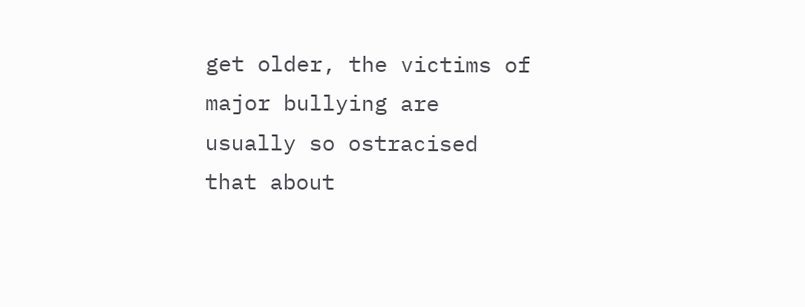get older, the victims of major bullying are usually so ostracised that about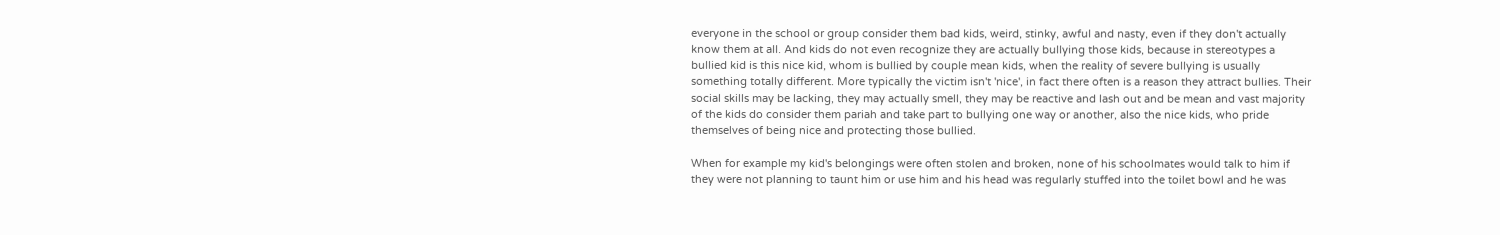everyone in the school or group consider them bad kids, weird, stinky, awful and nasty, even if they don't actually know them at all. And kids do not even recognize they are actually bullying those kids, because in stereotypes a bullied kid is this nice kid, whom is bullied by couple mean kids, when the reality of severe bullying is usually something totally different. More typically the victim isn't 'nice', in fact there often is a reason they attract bullies. Their social skills may be lacking, they may actually smell, they may be reactive and lash out and be mean and vast majority of the kids do consider them pariah and take part to bullying one way or another, also the nice kids, who pride themselves of being nice and protecting those bullied.

When for example my kid's belongings were often stolen and broken, none of his schoolmates would talk to him if they were not planning to taunt him or use him and his head was regularly stuffed into the toilet bowl and he was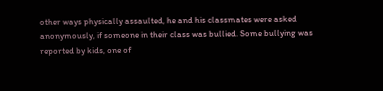other ways physically assaulted, he and his classmates were asked anonymously, if someone in their class was bullied. Some bullying was reported by kids, one of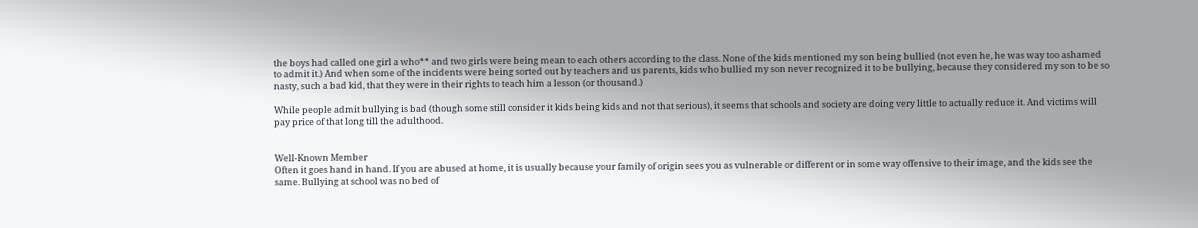the boys had called one girl a who** and two girls were being mean to each others according to the class. None of the kids mentioned my son being bullied (not even he, he was way too ashamed to admit it.) And when some of the incidents were being sorted out by teachers and us parents, kids who bullied my son never recognized it to be bullying, because they considered my son to be so nasty, such a bad kid, that they were in their rights to teach him a lesson (or thousand.)

While people admit bullying is bad (though some still consider it kids being kids and not that serious), it seems that schools and society are doing very little to actually reduce it. And victims will pay price of that long till the adulthood.


Well-Known Member
Often it goes hand in hand. If you are abused at home, it is usually because your family of origin sees you as vulnerable or different or in some way offensive to their image, and the kids see the same. Bullying at school was no bed of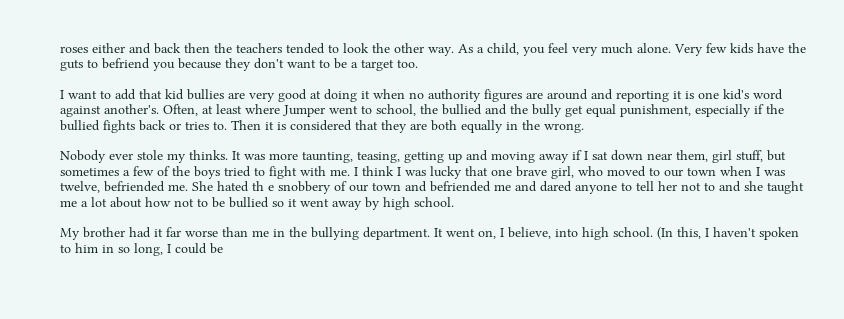roses either and back then the teachers tended to look the other way. As a child, you feel very much alone. Very few kids have the guts to befriend you because they don't want to be a target too.

I want to add that kid bullies are very good at doing it when no authority figures are around and reporting it is one kid's word against another's. Often, at least where Jumper went to school, the bullied and the bully get equal punishment, especially if the bullied fights back or tries to. Then it is considered that they are both equally in the wrong.

Nobody ever stole my thinks. It was more taunting, teasing, getting up and moving away if I sat down near them, girl stuff, but sometimes a few of the boys tried to fight with me. I think I was lucky that one brave girl, who moved to our town when I was twelve, befriended me. She hated th e snobbery of our town and befriended me and dared anyone to tell her not to and she taught me a lot about how not to be bullied so it went away by high school.

My brother had it far worse than me in the bullying department. It went on, I believe, into high school. (In this, I haven't spoken to him in so long, I could be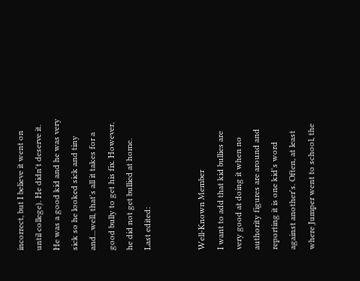incorrect, but I believe it went on until college). He didn't deserve it. He was a good kid and he was very sick so he looked sick and tiny and...well, that's all it takes for a good bully to get his fix. However, he did not get bullied at home.
Last edited:


Well-Known Member
I want to add that kid bullies are very good at doing it when no authority figures are around and reporting it is one kid's word against another's. Often, at least where Jumper went to school, the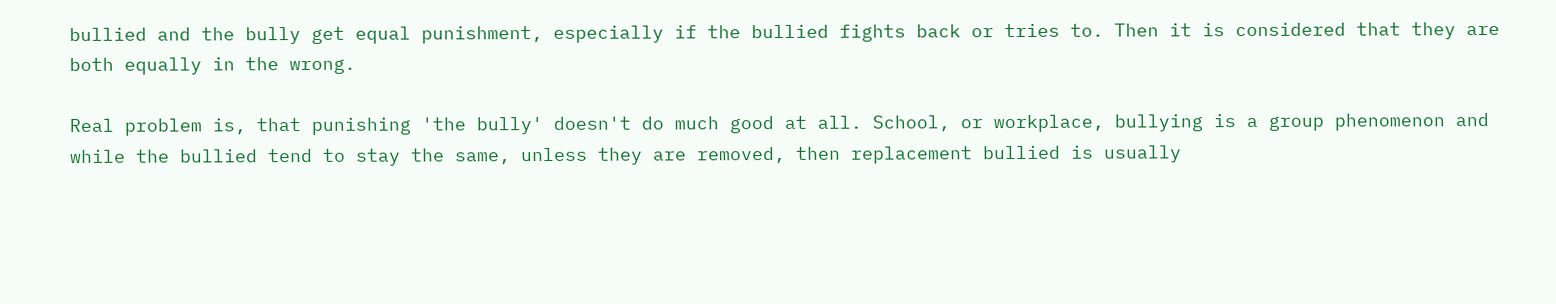bullied and the bully get equal punishment, especially if the bullied fights back or tries to. Then it is considered that they are both equally in the wrong.

Real problem is, that punishing 'the bully' doesn't do much good at all. School, or workplace, bullying is a group phenomenon and while the bullied tend to stay the same, unless they are removed, then replacement bullied is usually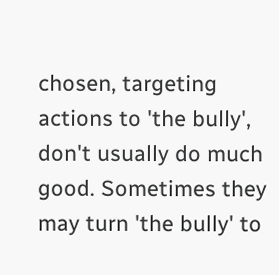chosen, targeting actions to 'the bully', don't usually do much good. Sometimes they may turn 'the bully' to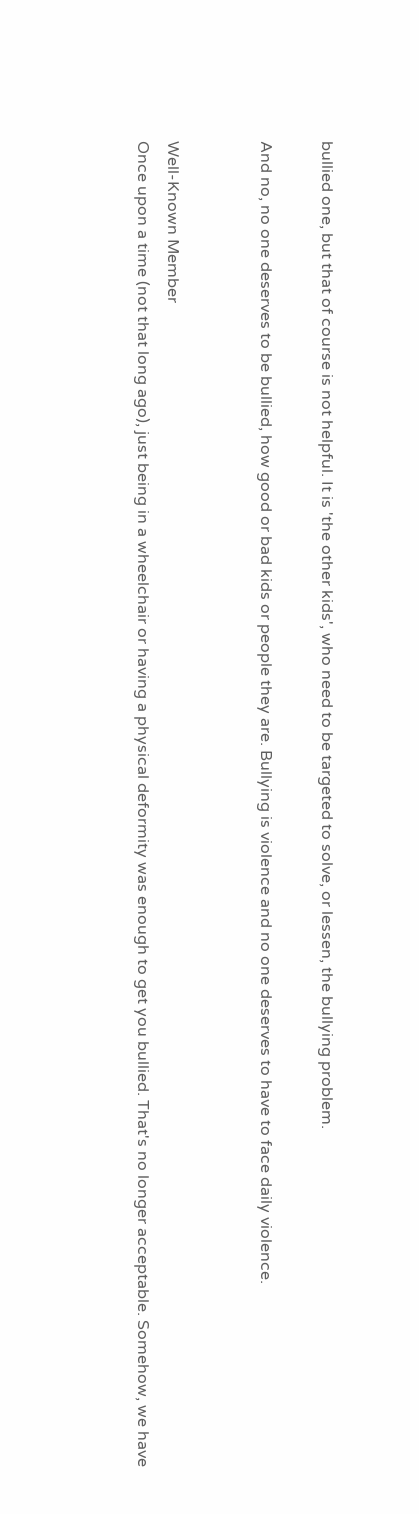bullied one, but that of course is not helpful. It is 'the other kids', who need to be targeted to solve, or lessen, the bullying problem.

And no, no one deserves to be bullied, how good or bad kids or people they are. Bullying is violence and no one deserves to have to face daily violence.


Well-Known Member
Once upon a time (not that long ago), just being in a wheelchair or having a physical deformity was enough to get you bullied. That's no longer acceptable. Somehow, we have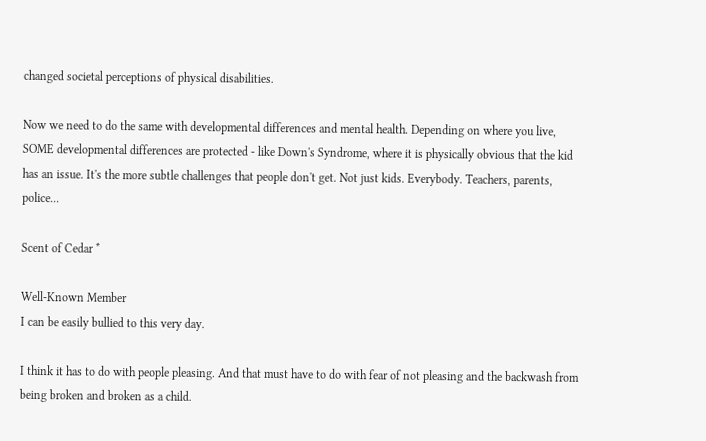changed societal perceptions of physical disabilities.

Now we need to do the same with developmental differences and mental health. Depending on where you live, SOME developmental differences are protected - like Down's Syndrome, where it is physically obvious that the kid has an issue. It's the more subtle challenges that people don't get. Not just kids. Everybody. Teachers, parents, police...

Scent of Cedar *

Well-Known Member
I can be easily bullied to this very day.

I think it has to do with people pleasing. And that must have to do with fear of not pleasing and the backwash from being broken and broken as a child.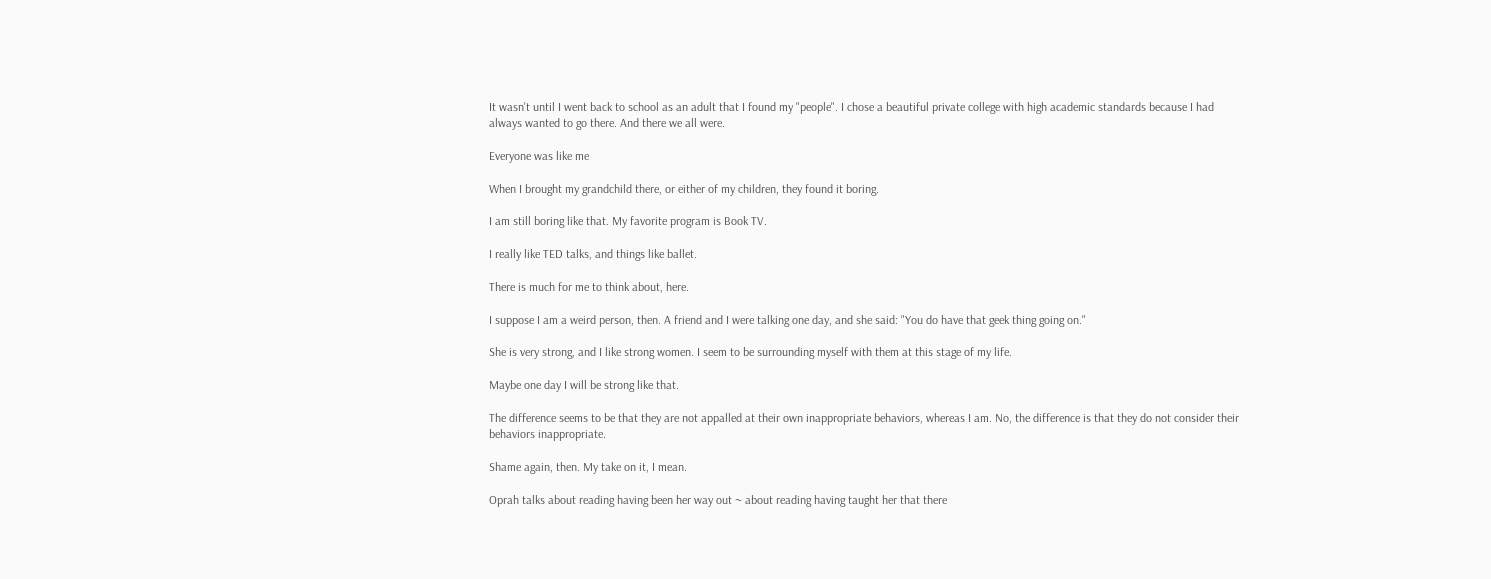It wasn't until I went back to school as an adult that I found my "people". I chose a beautiful private college with high academic standards because I had always wanted to go there. And there we all were.

Everyone was like me

When I brought my grandchild there, or either of my children, they found it boring.

I am still boring like that. My favorite program is Book TV.

I really like TED talks, and things like ballet.

There is much for me to think about, here.

I suppose I am a weird person, then. A friend and I were talking one day, and she said: "You do have that geek thing going on."

She is very strong, and I like strong women. I seem to be surrounding myself with them at this stage of my life.

Maybe one day I will be strong like that.

The difference seems to be that they are not appalled at their own inappropriate behaviors, whereas I am. No, the difference is that they do not consider their behaviors inappropriate.

Shame again, then. My take on it, I mean.

Oprah talks about reading having been her way out ~ about reading having taught her that there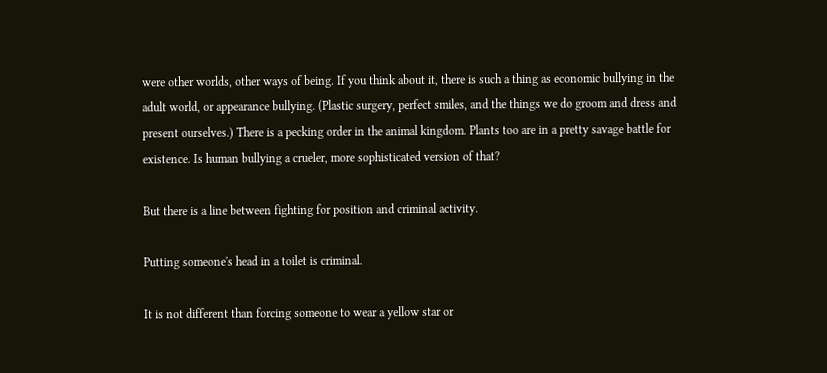were other worlds, other ways of being. If you think about it, there is such a thing as economic bullying in the adult world, or appearance bullying. (Plastic surgery, perfect smiles, and the things we do groom and dress and present ourselves.) There is a pecking order in the animal kingdom. Plants too are in a pretty savage battle for existence. Is human bullying a crueler, more sophisticated version of that?

But there is a line between fighting for position and criminal activity.

Putting someone's head in a toilet is criminal.

It is not different than forcing someone to wear a yellow star or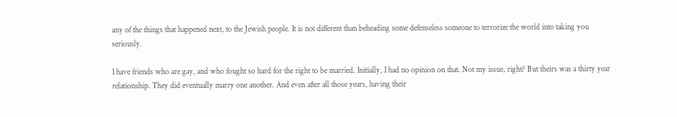any of the things that happened next, to the Jewish people. It is not different than beheading some defenseless someone to terrorize the world into taking you seriously.

I have friends who are gay, and who fought so hard for the right to be married. Initially, I had no opinion on that. Not my issue, right? But theirs was a thirty year relationship. They did eventually marry one another. And even after all those years, having their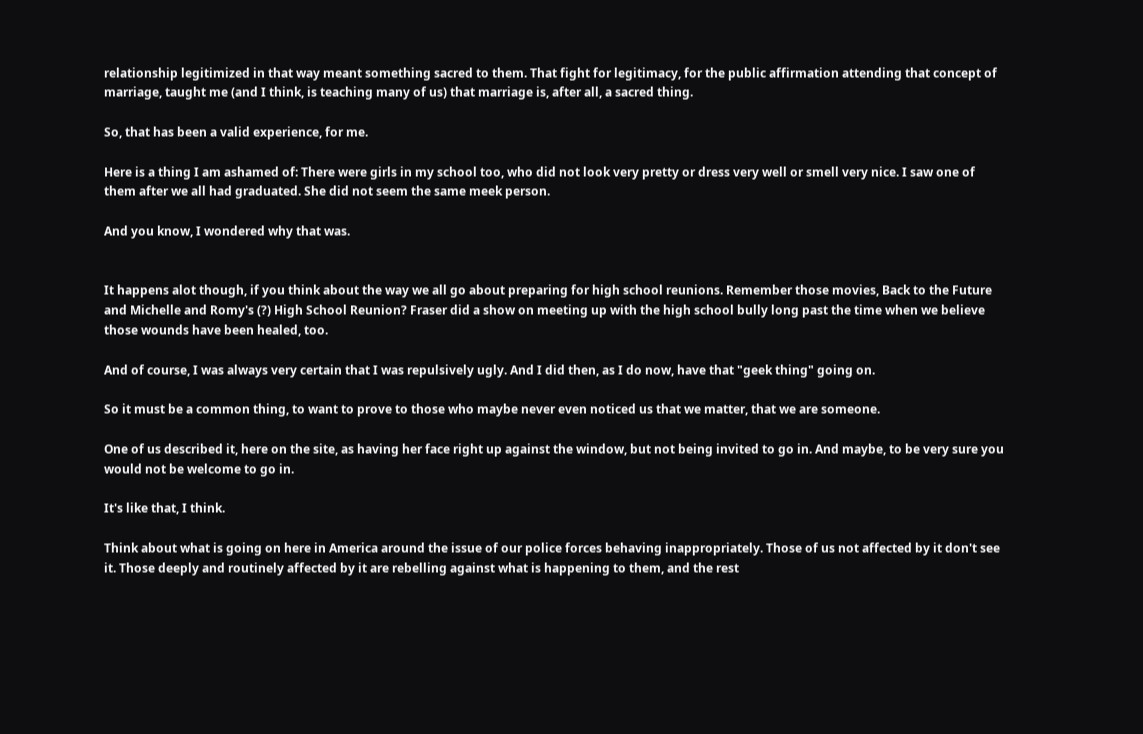relationship legitimized in that way meant something sacred to them. That fight for legitimacy, for the public affirmation attending that concept of marriage, taught me (and I think, is teaching many of us) that marriage is, after all, a sacred thing.

So, that has been a valid experience, for me.

Here is a thing I am ashamed of: There were girls in my school too, who did not look very pretty or dress very well or smell very nice. I saw one of them after we all had graduated. She did not seem the same meek person.

And you know, I wondered why that was.


It happens alot though, if you think about the way we all go about preparing for high school reunions. Remember those movies, Back to the Future and Michelle and Romy's (?) High School Reunion? Fraser did a show on meeting up with the high school bully long past the time when we believe those wounds have been healed, too.

And of course, I was always very certain that I was repulsively ugly. And I did then, as I do now, have that "geek thing" going on.

So it must be a common thing, to want to prove to those who maybe never even noticed us that we matter, that we are someone.

One of us described it, here on the site, as having her face right up against the window, but not being invited to go in. And maybe, to be very sure you would not be welcome to go in.

It's like that, I think.

Think about what is going on here in America around the issue of our police forces behaving inappropriately. Those of us not affected by it don't see it. Those deeply and routinely affected by it are rebelling against what is happening to them, and the rest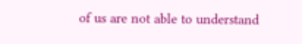of us are not able to understand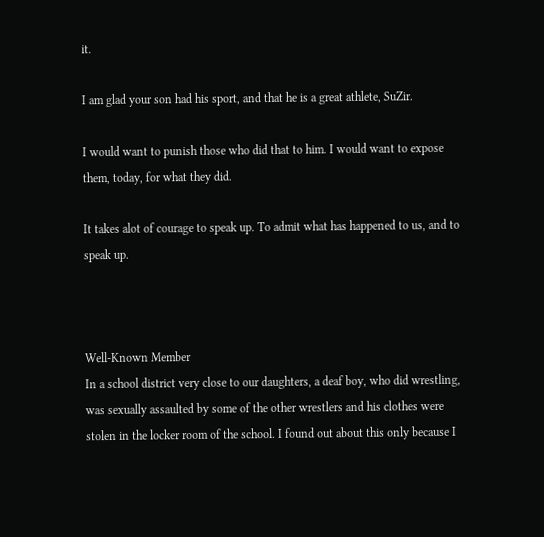it.

I am glad your son had his sport, and that he is a great athlete, SuZir.

I would want to punish those who did that to him. I would want to expose them, today, for what they did.

It takes alot of courage to speak up. To admit what has happened to us, and to speak up.



Well-Known Member
In a school district very close to our daughters, a deaf boy, who did wrestling, was sexually assaulted by some of the other wrestlers and his clothes were stolen in the locker room of the school. I found out about this only because I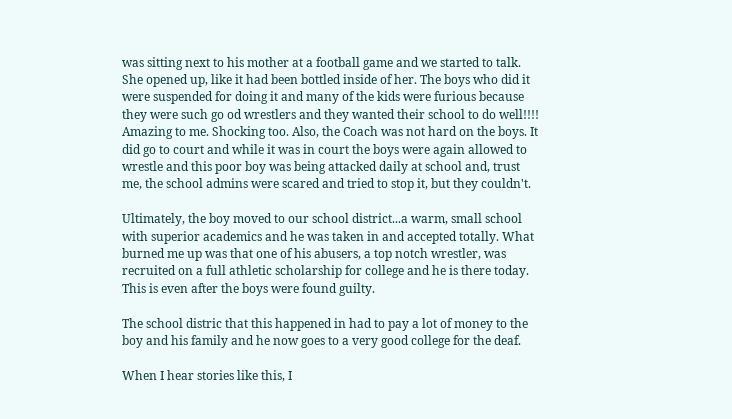was sitting next to his mother at a football game and we started to talk. She opened up, like it had been bottled inside of her. The boys who did it were suspended for doing it and many of the kids were furious because they were such go od wrestlers and they wanted their school to do well!!!! Amazing to me. Shocking too. Also, the Coach was not hard on the boys. It did go to court and while it was in court the boys were again allowed to wrestle and this poor boy was being attacked daily at school and, trust me, the school admins were scared and tried to stop it, but they couldn't.

Ultimately, the boy moved to our school district...a warm, small school with superior academics and he was taken in and accepted totally. What burned me up was that one of his abusers, a top notch wrestler, was recruited on a full athletic scholarship for college and he is there today. This is even after the boys were found guilty.

The school distric that this happened in had to pay a lot of money to the boy and his family and he now goes to a very good college for the deaf.

When I hear stories like this, I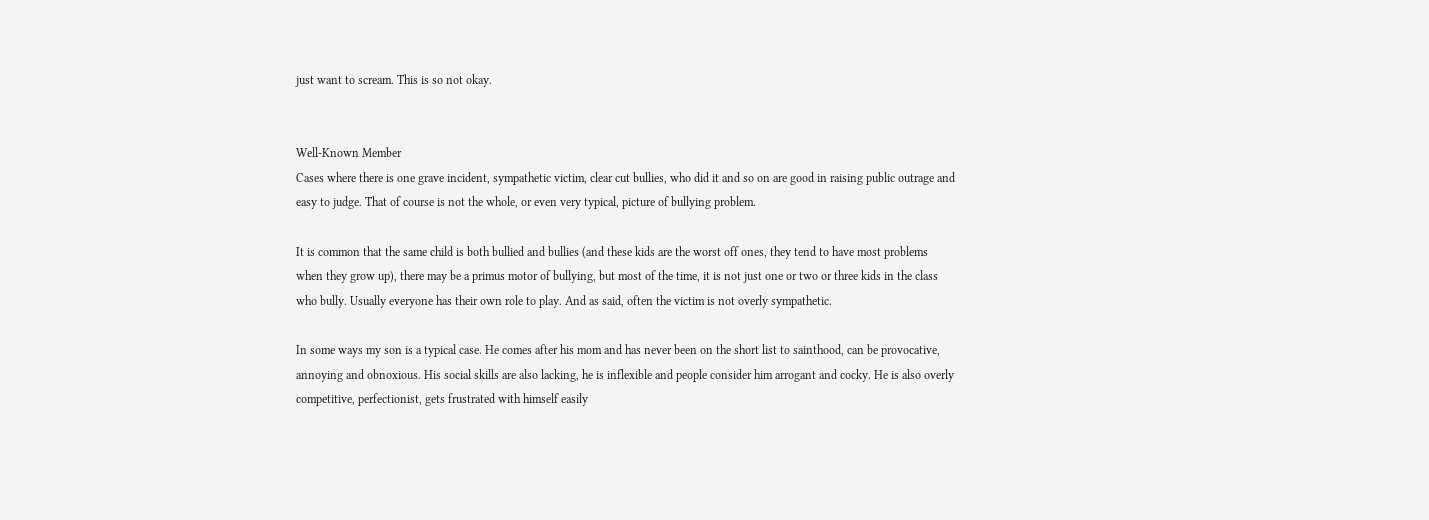just want to scream. This is so not okay.


Well-Known Member
Cases where there is one grave incident, sympathetic victim, clear cut bullies, who did it and so on are good in raising public outrage and easy to judge. That of course is not the whole, or even very typical, picture of bullying problem.

It is common that the same child is both bullied and bullies (and these kids are the worst off ones, they tend to have most problems when they grow up), there may be a primus motor of bullying, but most of the time, it is not just one or two or three kids in the class who bully. Usually everyone has their own role to play. And as said, often the victim is not overly sympathetic.

In some ways my son is a typical case. He comes after his mom and has never been on the short list to sainthood, can be provocative, annoying and obnoxious. His social skills are also lacking, he is inflexible and people consider him arrogant and cocky. He is also overly competitive, perfectionist, gets frustrated with himself easily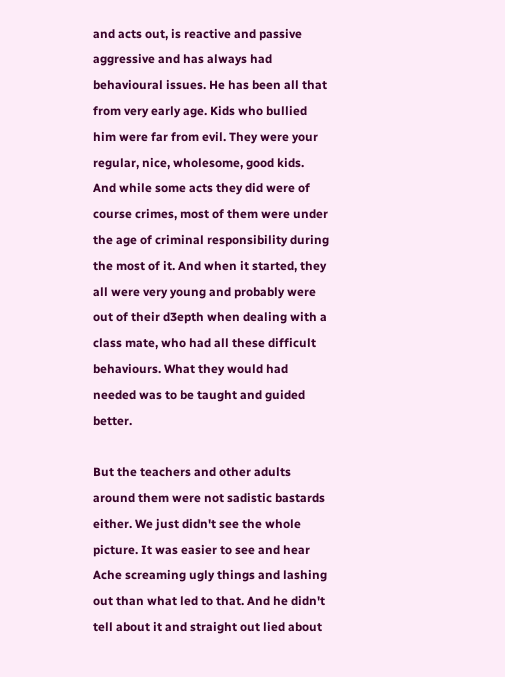and acts out, is reactive and passive aggressive and has always had behavioural issues. He has been all that from very early age. Kids who bullied him were far from evil. They were your regular, nice, wholesome, good kids. And while some acts they did were of course crimes, most of them were under the age of criminal responsibility during the most of it. And when it started, they all were very young and probably were out of their d3epth when dealing with a class mate, who had all these difficult behaviours. What they would had needed was to be taught and guided better.

But the teachers and other adults around them were not sadistic bastards either. We just didn't see the whole picture. It was easier to see and hear Ache screaming ugly things and lashing out than what led to that. And he didn't tell about it and straight out lied about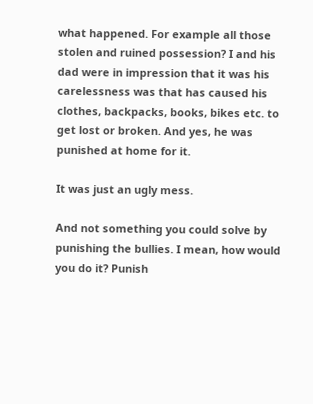what happened. For example all those stolen and ruined possession? I and his dad were in impression that it was his carelessness was that has caused his clothes, backpacks, books, bikes etc. to get lost or broken. And yes, he was punished at home for it.

It was just an ugly mess.

And not something you could solve by punishing the bullies. I mean, how would you do it? Punish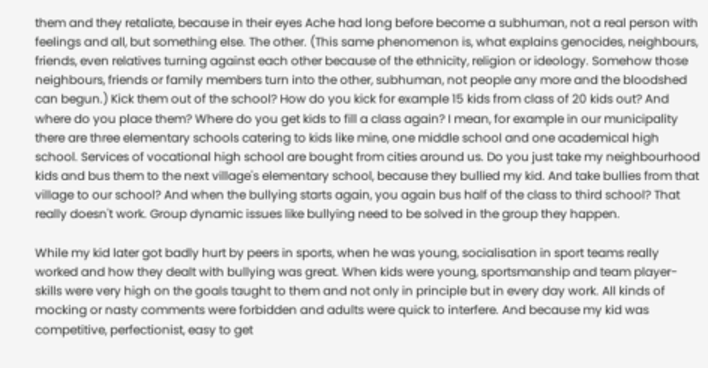them and they retaliate, because in their eyes Ache had long before become a subhuman, not a real person with feelings and all, but something else. The other. (This same phenomenon is, what explains genocides, neighbours, friends, even relatives turning against each other because of the ethnicity, religion or ideology. Somehow those neighbours, friends or family members turn into the other, subhuman, not people any more and the bloodshed can begun.) Kick them out of the school? How do you kick for example 15 kids from class of 20 kids out? And where do you place them? Where do you get kids to fill a class again? I mean, for example in our municipality there are three elementary schools catering to kids like mine, one middle school and one academical high school. Services of vocational high school are bought from cities around us. Do you just take my neighbourhood kids and bus them to the next village's elementary school, because they bullied my kid. And take bullies from that village to our school? And when the bullying starts again, you again bus half of the class to third school? That really doesn't work. Group dynamic issues like bullying need to be solved in the group they happen.

While my kid later got badly hurt by peers in sports, when he was young, socialisation in sport teams really worked and how they dealt with bullying was great. When kids were young, sportsmanship and team player-skills were very high on the goals taught to them and not only in principle but in every day work. All kinds of mocking or nasty comments were forbidden and adults were quick to interfere. And because my kid was competitive, perfectionist, easy to get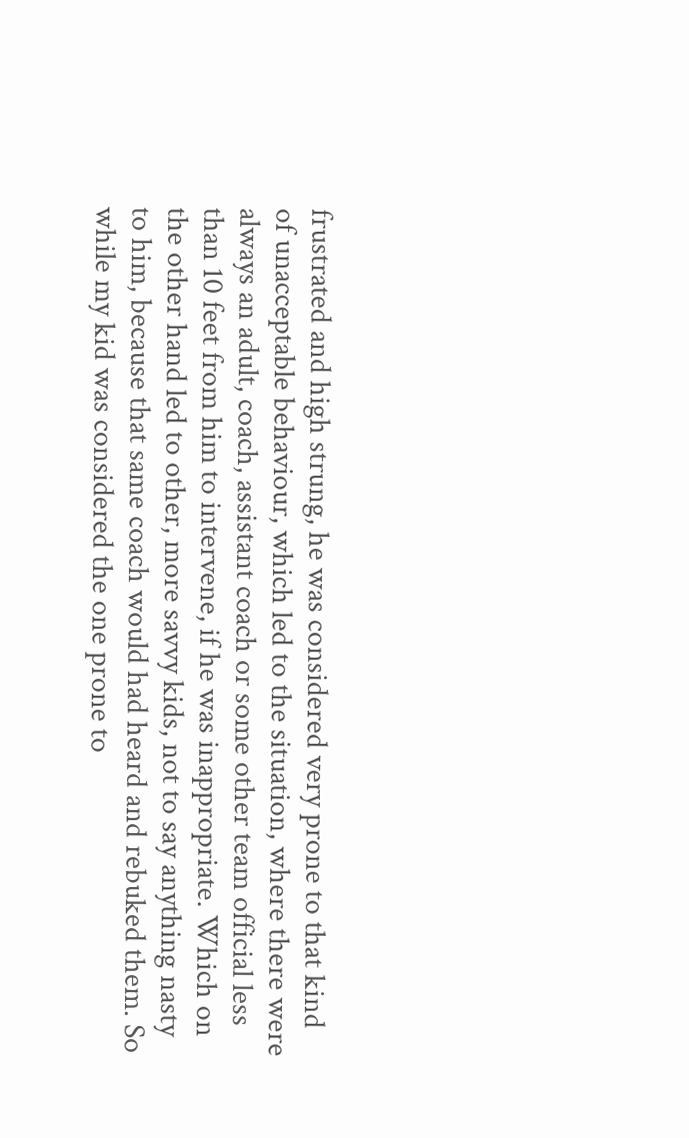frustrated and high strung, he was considered very prone to that kind of unacceptable behaviour, which led to the situation, where there were always an adult, coach, assistant coach or some other team official less than 10 feet from him to intervene, if he was inappropriate. Which on the other hand led to other, more savvy kids, not to say anything nasty to him, because that same coach would had heard and rebuked them. So while my kid was considered the one prone to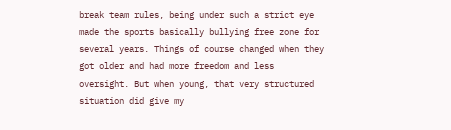break team rules, being under such a strict eye made the sports basically bullying free zone for several years. Things of course changed when they got older and had more freedom and less oversight. But when young, that very structured situation did give my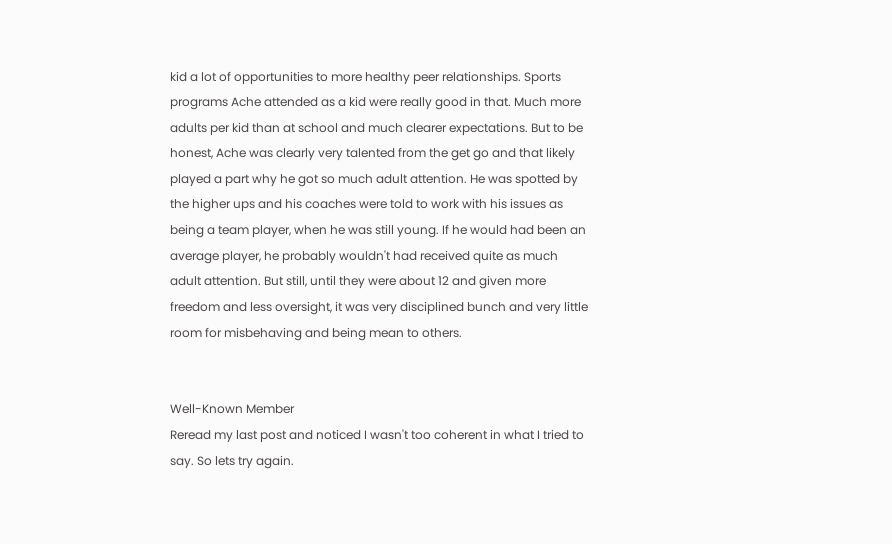kid a lot of opportunities to more healthy peer relationships. Sports programs Ache attended as a kid were really good in that. Much more adults per kid than at school and much clearer expectations. But to be honest, Ache was clearly very talented from the get go and that likely played a part why he got so much adult attention. He was spotted by the higher ups and his coaches were told to work with his issues as being a team player, when he was still young. If he would had been an average player, he probably wouldn't had received quite as much adult attention. But still, until they were about 12 and given more freedom and less oversight, it was very disciplined bunch and very little room for misbehaving and being mean to others.


Well-Known Member
Reread my last post and noticed I wasn't too coherent in what I tried to say. So lets try again.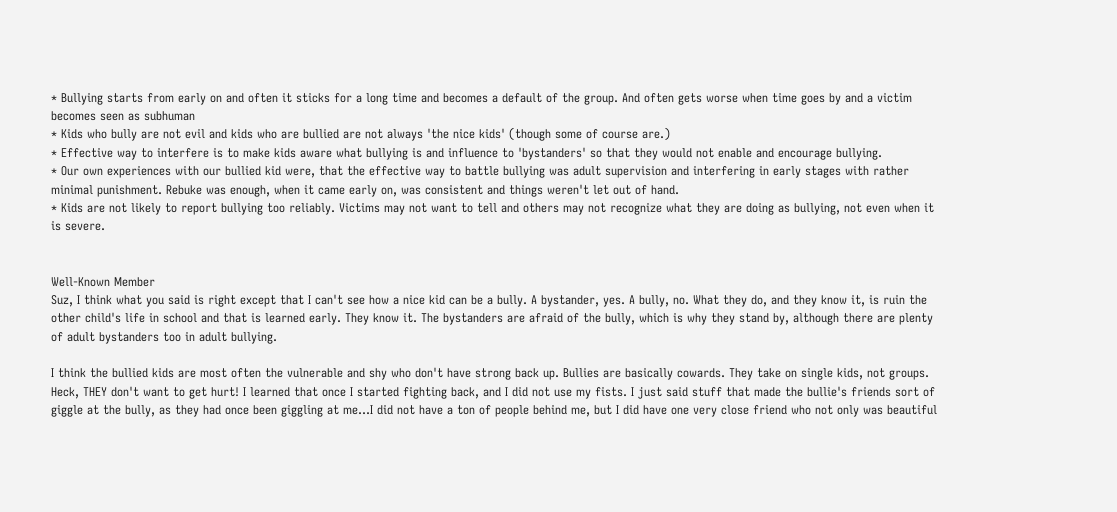* Bullying starts from early on and often it sticks for a long time and becomes a default of the group. And often gets worse when time goes by and a victim becomes seen as subhuman
* Kids who bully are not evil and kids who are bullied are not always 'the nice kids' (though some of course are.)
* Effective way to interfere is to make kids aware what bullying is and influence to 'bystanders' so that they would not enable and encourage bullying.
* Our own experiences with our bullied kid were, that the effective way to battle bullying was adult supervision and interfering in early stages with rather minimal punishment. Rebuke was enough, when it came early on, was consistent and things weren't let out of hand.
* Kids are not likely to report bullying too reliably. Victims may not want to tell and others may not recognize what they are doing as bullying, not even when it is severe.


Well-Known Member
Suz, I think what you said is right except that I can't see how a nice kid can be a bully. A bystander, yes. A bully, no. What they do, and they know it, is ruin the other child's life in school and that is learned early. They know it. The bystanders are afraid of the bully, which is why they stand by, although there are plenty of adult bystanders too in adult bullying.

I think the bullied kids are most often the vulnerable and shy who don't have strong back up. Bullies are basically cowards. They take on single kids, not groups. Heck, THEY don't want to get hurt! I learned that once I started fighting back, and I did not use my fists. I just said stuff that made the bullie's friends sort of giggle at the bully, as they had once been giggling at me...I did not have a ton of people behind me, but I did have one very close friend who not only was beautiful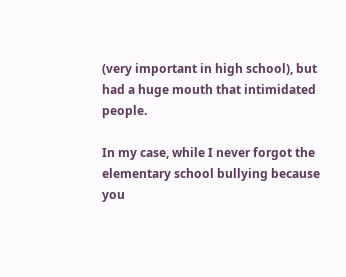(very important in high school), but had a huge mouth that intimidated people.

In my case, while I never forgot the elementary school bullying because you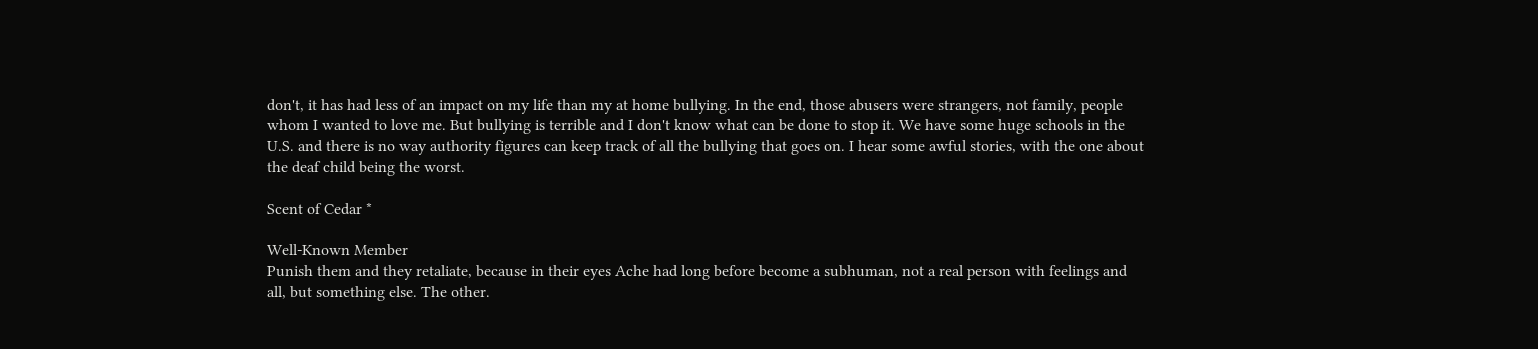don't, it has had less of an impact on my life than my at home bullying. In the end, those abusers were strangers, not family, people whom I wanted to love me. But bullying is terrible and I don't know what can be done to stop it. We have some huge schools in the U.S. and there is no way authority figures can keep track of all the bullying that goes on. I hear some awful stories, with the one about the deaf child being the worst.

Scent of Cedar *

Well-Known Member
Punish them and they retaliate, because in their eyes Ache had long before become a subhuman, not a real person with feelings and all, but something else. The other.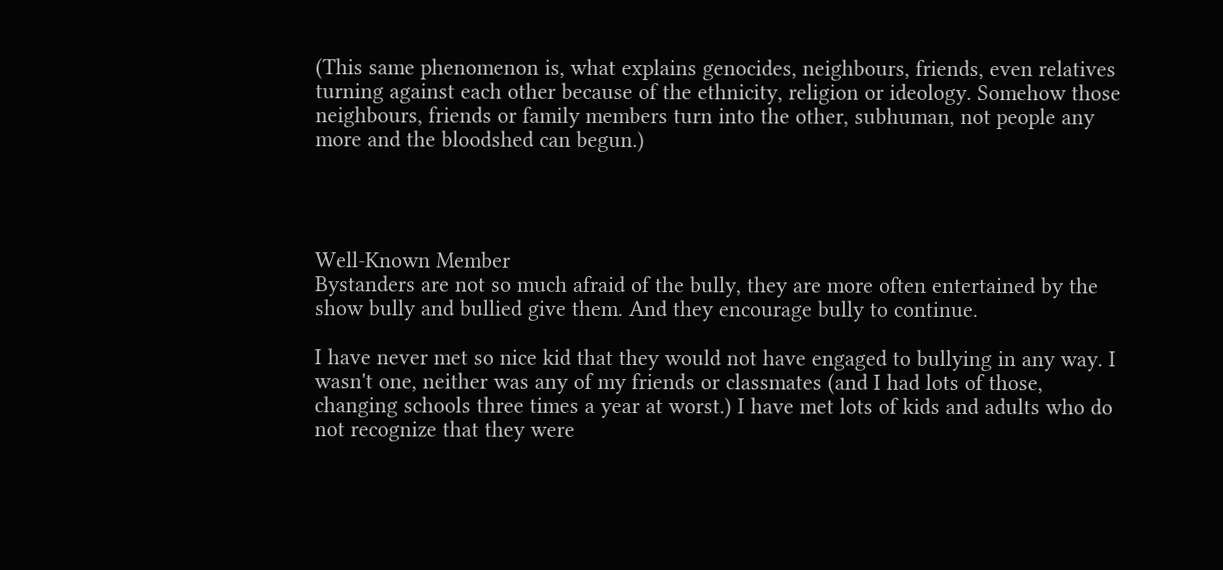(This same phenomenon is, what explains genocides, neighbours, friends, even relatives turning against each other because of the ethnicity, religion or ideology. Somehow those neighbours, friends or family members turn into the other, subhuman, not people any more and the bloodshed can begun.)




Well-Known Member
Bystanders are not so much afraid of the bully, they are more often entertained by the show bully and bullied give them. And they encourage bully to continue.

I have never met so nice kid that they would not have engaged to bullying in any way. I wasn't one, neither was any of my friends or classmates (and I had lots of those, changing schools three times a year at worst.) I have met lots of kids and adults who do not recognize that they were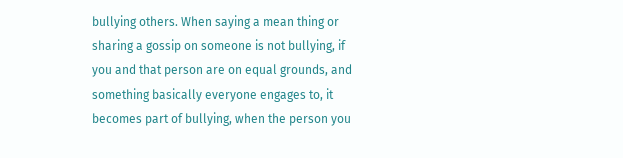bullying others. When saying a mean thing or sharing a gossip on someone is not bullying, if you and that person are on equal grounds, and something basically everyone engages to, it becomes part of bullying, when the person you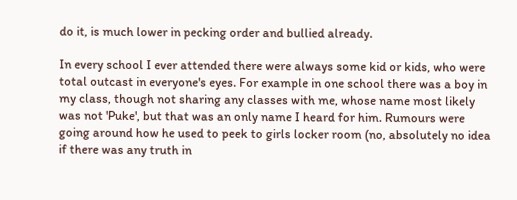do it, is much lower in pecking order and bullied already.

In every school I ever attended there were always some kid or kids, who were total outcast in everyone's eyes. For example in one school there was a boy in my class, though not sharing any classes with me, whose name most likely was not 'Puke', but that was an only name I heard for him. Rumours were going around how he used to peek to girls locker room (no, absolutely no idea if there was any truth in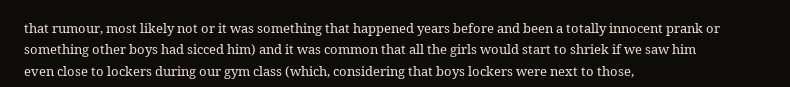that rumour, most likely not or it was something that happened years before and been a totally innocent prank or something other boys had sicced him) and it was common that all the girls would start to shriek if we saw him even close to lockers during our gym class (which, considering that boys lockers were next to those,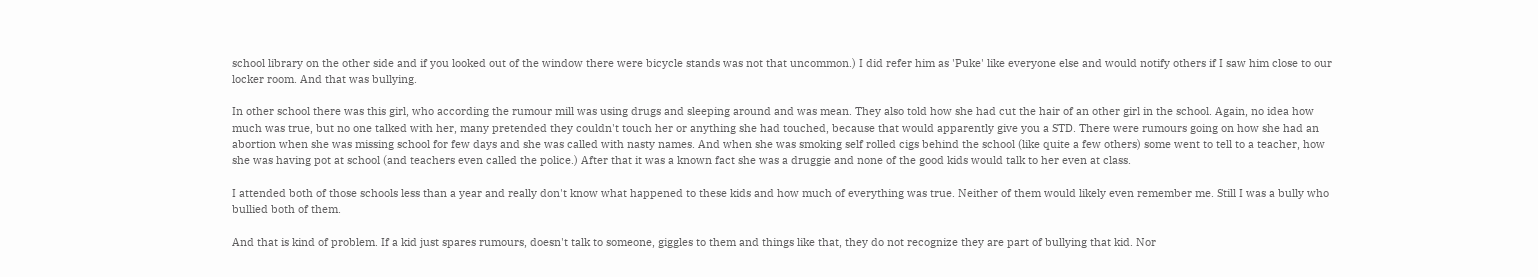school library on the other side and if you looked out of the window there were bicycle stands was not that uncommon.) I did refer him as 'Puke' like everyone else and would notify others if I saw him close to our locker room. And that was bullying.

In other school there was this girl, who according the rumour mill was using drugs and sleeping around and was mean. They also told how she had cut the hair of an other girl in the school. Again, no idea how much was true, but no one talked with her, many pretended they couldn't touch her or anything she had touched, because that would apparently give you a STD. There were rumours going on how she had an abortion when she was missing school for few days and she was called with nasty names. And when she was smoking self rolled cigs behind the school (like quite a few others) some went to tell to a teacher, how she was having pot at school (and teachers even called the police.) After that it was a known fact she was a druggie and none of the good kids would talk to her even at class.

I attended both of those schools less than a year and really don't know what happened to these kids and how much of everything was true. Neither of them would likely even remember me. Still I was a bully who bullied both of them.

And that is kind of problem. If a kid just spares rumours, doesn't talk to someone, giggles to them and things like that, they do not recognize they are part of bullying that kid. Nor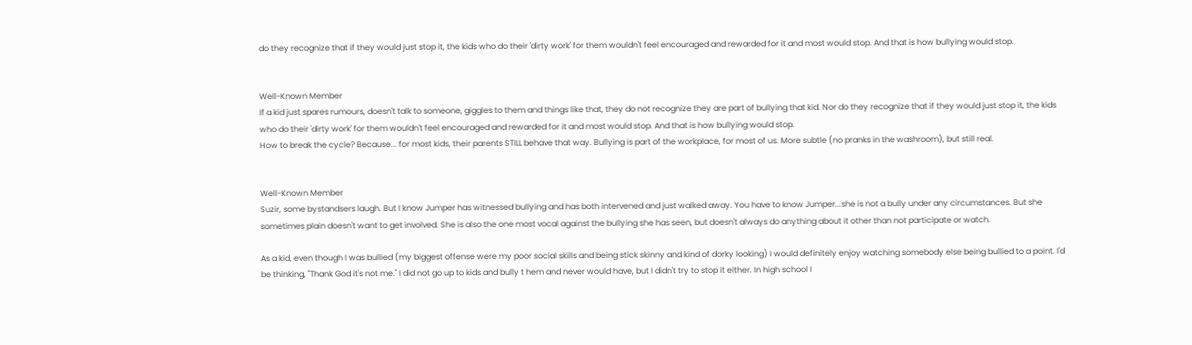do they recognize that if they would just stop it, the kids who do their 'dirty work' for them wouldn't feel encouraged and rewarded for it and most would stop. And that is how bullying would stop.


Well-Known Member
If a kid just spares rumours, doesn't talk to someone, giggles to them and things like that, they do not recognize they are part of bullying that kid. Nor do they recognize that if they would just stop it, the kids who do their 'dirty work' for them wouldn't feel encouraged and rewarded for it and most would stop. And that is how bullying would stop.
How to break the cycle? Because... for most kids, their parents STILL behave that way. Bullying is part of the workplace, for most of us. More subtle (no pranks in the washroom), but still real.


Well-Known Member
Suzir, some bystandsers laugh. But I know Jumper has witnessed bullying and has both intervened and just walked away. You have to know Jumper...she is not a bully under any circumstances. But she sometimes plain doesn't want to get involved. She is also the one most vocal against the bullying she has seen, but doesn't always do anything about it other than not participate or watch.

As a kid, even though I was bullied (my biggest offense were my poor social skills and being stick skinny and kind of dorky looking) I would definitely enjoy watching somebody else being bullied to a point. I'd be thinking, "Thank God it's not me." I did not go up to kids and bully t hem and never would have, but I didn't try to stop it either. In high school I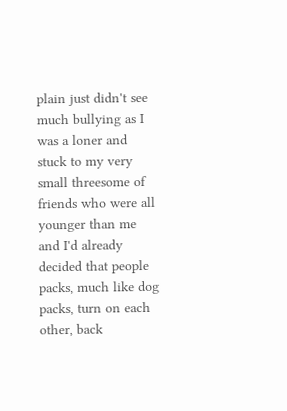plain just didn't see much bullying as I was a loner and stuck to my very small threesome of friends who were all younger than me and I'd already decided that people packs, much like dog packs, turn on each other, back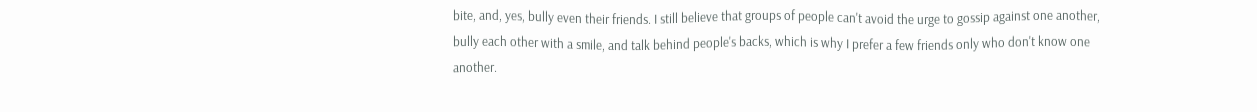bite, and, yes, bully even their friends. I still believe that groups of people can't avoid the urge to gossip against one another, bully each other with a smile, and talk behind people's backs, which is why I prefer a few friends only who don't know one another.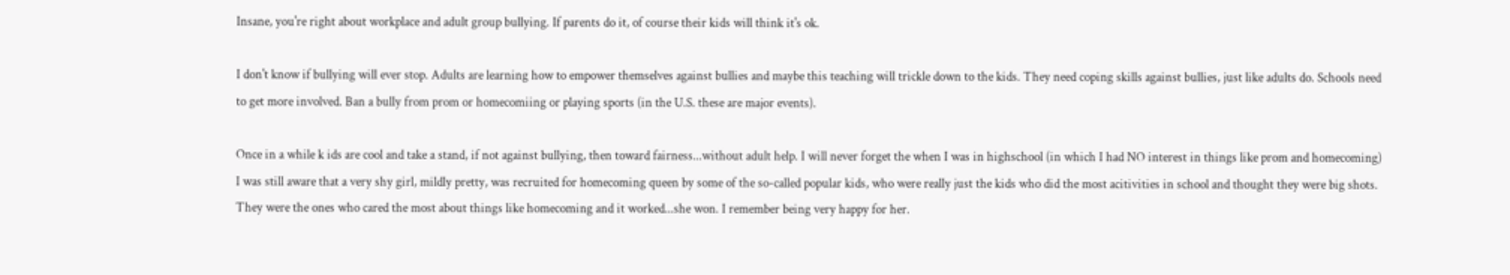Insane, you're right about workplace and adult group bullying. If parents do it, of course their kids will think it's ok.

I don't know if bullying will ever stop. Adults are learning how to empower themselves against bullies and maybe this teaching will trickle down to the kids. They need coping skills against bullies, just like adults do. Schools need to get more involved. Ban a bully from prom or homecomiing or playing sports (in the U.S. these are major events).

Once in a while k ids are cool and take a stand, if not against bullying, then toward fairness...without adult help. I will never forget the when I was in highschool (in which I had NO interest in things like prom and homecoming) I was still aware that a very shy girl, mildly pretty, was recruited for homecoming queen by some of the so-called popular kids, who were really just the kids who did the most acitivities in school and thought they were big shots. They were the ones who cared the most about things like homecoming and it worked...she won. I remember being very happy for her.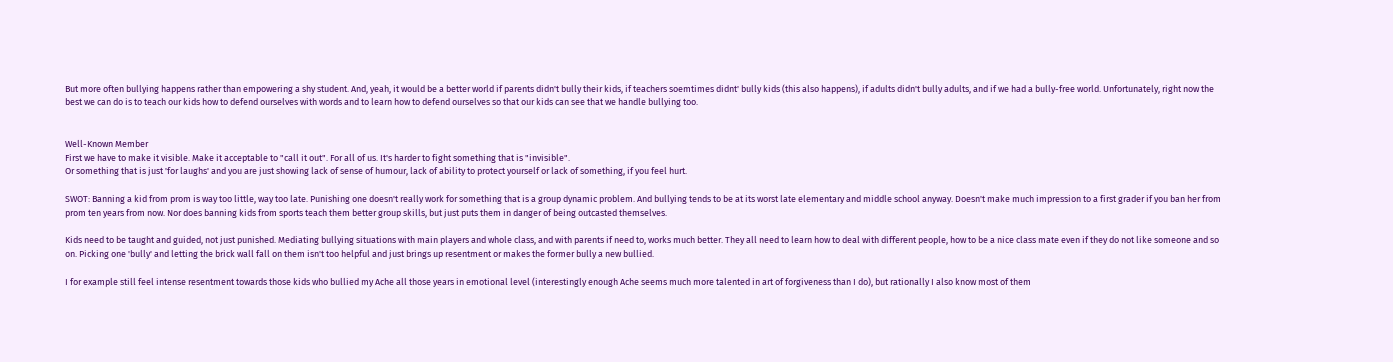But more often bullying happens rather than empowering a shy student. And, yeah, it would be a better world if parents didn't bully their kids, if teachers soemtimes didnt' bully kids (this also happens), if adults didn't bully adults, and if we had a bully-free world. Unfortunately, right now the best we can do is to teach our kids how to defend ourselves with words and to learn how to defend ourselves so that our kids can see that we handle bullying too.


Well-Known Member
First we have to make it visible. Make it acceptable to "call it out". For all of us. It's harder to fight something that is "invisible".
Or something that is just 'for laughs' and you are just showing lack of sense of humour, lack of ability to protect yourself or lack of something, if you feel hurt.

SWOT: Banning a kid from prom is way too little, way too late. Punishing one doesn't really work for something that is a group dynamic problem. And bullying tends to be at its worst late elementary and middle school anyway. Doesn't make much impression to a first grader if you ban her from prom ten years from now. Nor does banning kids from sports teach them better group skills, but just puts them in danger of being outcasted themselves.

Kids need to be taught and guided, not just punished. Mediating bullying situations with main players and whole class, and with parents if need to, works much better. They all need to learn how to deal with different people, how to be a nice class mate even if they do not like someone and so on. Picking one 'bully' and letting the brick wall fall on them isn't too helpful and just brings up resentment or makes the former bully a new bullied.

I for example still feel intense resentment towards those kids who bullied my Ache all those years in emotional level (interestingly enough Ache seems much more talented in art of forgiveness than I do), but rationally I also know most of them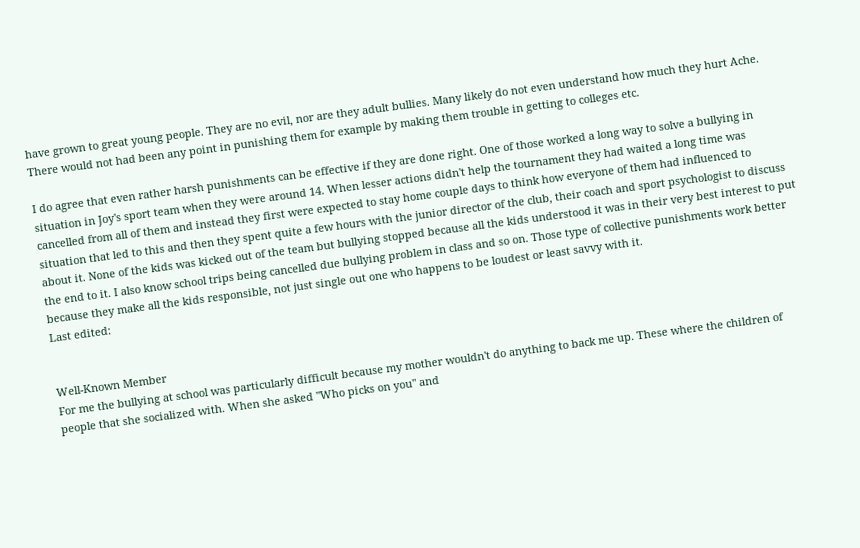have grown to great young people. They are no evil, nor are they adult bullies. Many likely do not even understand how much they hurt Ache. There would not had been any point in punishing them for example by making them trouble in getting to colleges etc.

I do agree that even rather harsh punishments can be effective if they are done right. One of those worked a long way to solve a bullying in situation in Joy's sport team when they were around 14. When lesser actions didn't help the tournament they had waited a long time was cancelled from all of them and instead they first were expected to stay home couple days to think how everyone of them had influenced to situation that led to this and then they spent quite a few hours with the junior director of the club, their coach and sport psychologist to discuss about it. None of the kids was kicked out of the team but bullying stopped because all the kids understood it was in their very best interest to put the end to it. I also know school trips being cancelled due bullying problem in class and so on. Those type of collective punishments work better because they make all the kids responsible, not just single out one who happens to be loudest or least savvy with it.
Last edited:


Well-Known Member
For me the bullying at school was particularly difficult because my mother wouldn't do anything to back me up. These where the children of people that she socialized with. When she asked "Who picks on you" and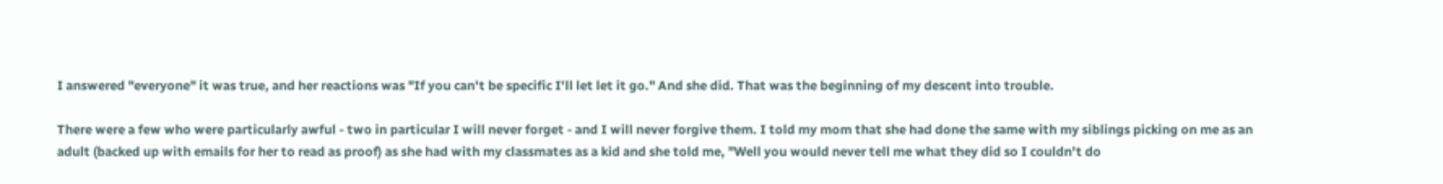I answered "everyone" it was true, and her reactions was "If you can't be specific I'll let let it go." And she did. That was the beginning of my descent into trouble.

There were a few who were particularly awful - two in particular I will never forget - and I will never forgive them. I told my mom that she had done the same with my siblings picking on me as an adult (backed up with emails for her to read as proof) as she had with my classmates as a kid and she told me, "Well you would never tell me what they did so I couldn't do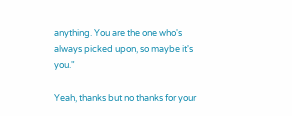anything. You are the one who's always picked upon, so maybe it's you."

Yeah, thanks but no thanks for your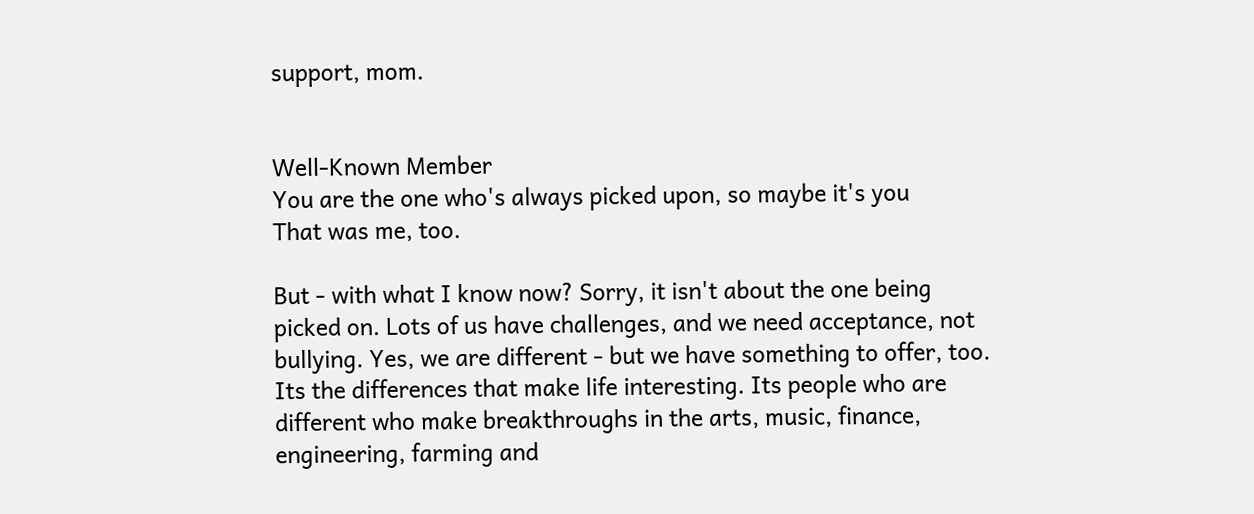support, mom.


Well-Known Member
You are the one who's always picked upon, so maybe it's you
That was me, too.

But - with what I know now? Sorry, it isn't about the one being picked on. Lots of us have challenges, and we need acceptance, not bullying. Yes, we are different - but we have something to offer, too. Its the differences that make life interesting. Its people who are different who make breakthroughs in the arts, music, finance, engineering, farming and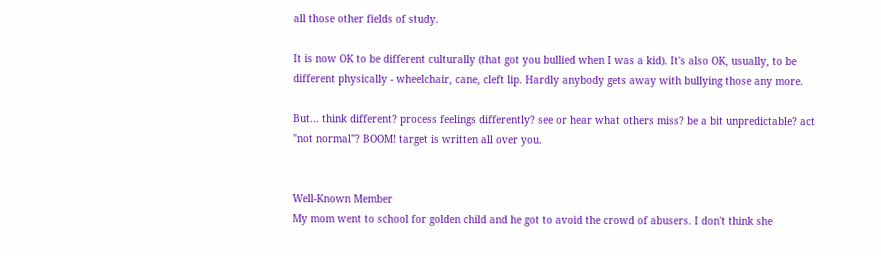all those other fields of study.

It is now OK to be different culturally (that got you bullied when I was a kid). It's also OK, usually, to be different physically - wheelchair, cane, cleft lip. Hardly anybody gets away with bullying those any more.

But... think different? process feelings differently? see or hear what others miss? be a bit unpredictable? act "not normal"? BOOM! target is written all over you.


Well-Known Member
My mom went to school for golden child and he got to avoid the crowd of abusers. I don't think she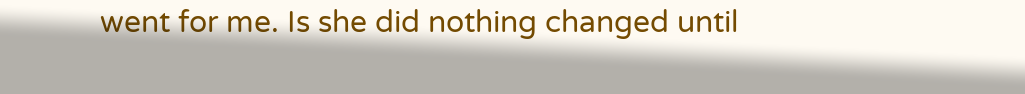went for me. Is she did nothing changed until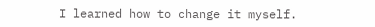I learned how to change it myself.